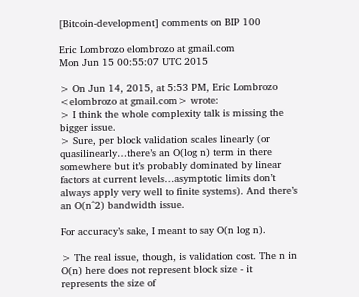[Bitcoin-development] comments on BIP 100

Eric Lombrozo elombrozo at gmail.com
Mon Jun 15 00:55:07 UTC 2015

> On Jun 14, 2015, at 5:53 PM, Eric Lombrozo <elombrozo at gmail.com> wrote:
> I think the whole complexity talk is missing the bigger issue.
> Sure, per block validation scales linearly (or quasilinearly…there’s an O(log n) term in there somewhere but it’s probably dominated by linear factors at current levels…asymptotic limits don’t always apply very well to finite systems). And there’s an O(n^2) bandwidth issue.

For accuracy’s sake, I meant to say O(n log n).

> The real issue, though, is validation cost. The n in O(n) here does not represent block size - it represents the size of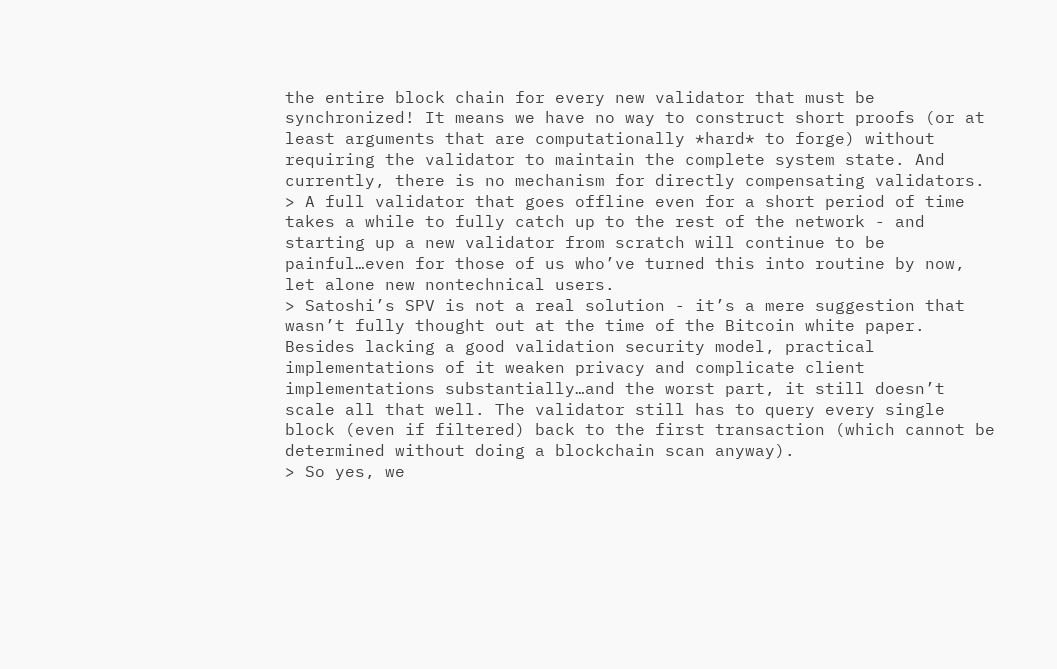the entire block chain for every new validator that must be synchronized! It means we have no way to construct short proofs (or at least arguments that are computationally *hard* to forge) without requiring the validator to maintain the complete system state. And currently, there is no mechanism for directly compensating validators.
> A full validator that goes offline even for a short period of time takes a while to fully catch up to the rest of the network - and starting up a new validator from scratch will continue to be painful…even for those of us who’ve turned this into routine by now, let alone new nontechnical users.
> Satoshi’s SPV is not a real solution - it’s a mere suggestion that wasn’t fully thought out at the time of the Bitcoin white paper. Besides lacking a good validation security model, practical implementations of it weaken privacy and complicate client implementations substantially…and the worst part, it still doesn’t scale all that well. The validator still has to query every single block (even if filtered) back to the first transaction (which cannot be determined without doing a blockchain scan anyway).
> So yes, we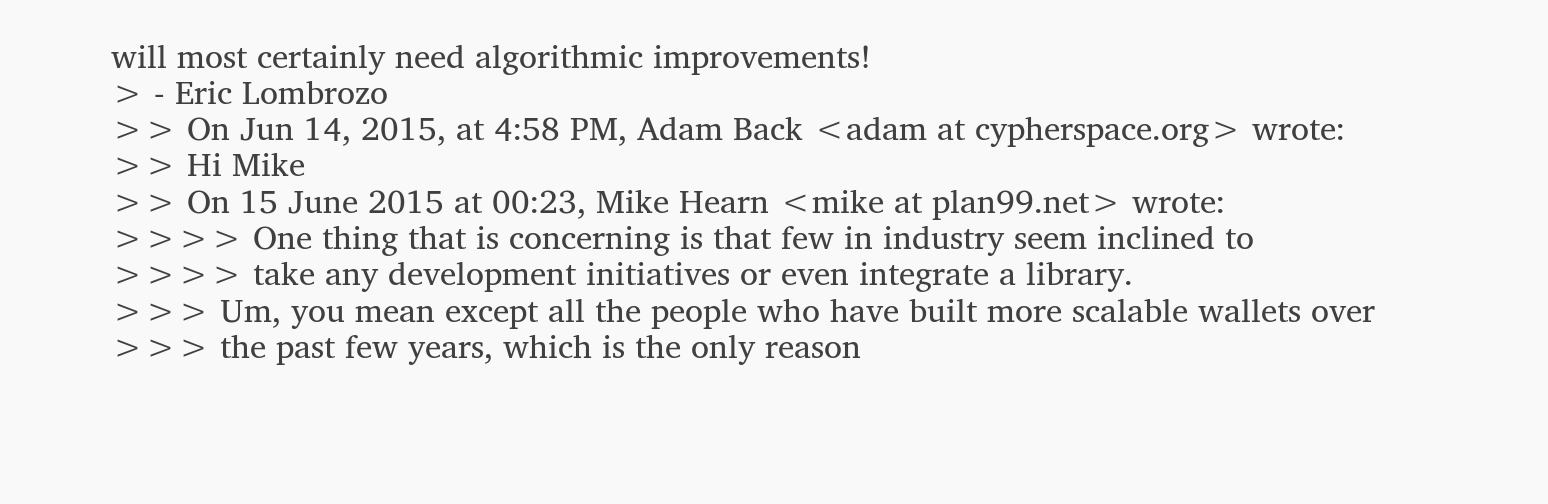will most certainly need algorithmic improvements!
> - Eric Lombrozo
>> On Jun 14, 2015, at 4:58 PM, Adam Back <adam at cypherspace.org> wrote:
>> Hi Mike
>> On 15 June 2015 at 00:23, Mike Hearn <mike at plan99.net> wrote:
>>>> One thing that is concerning is that few in industry seem inclined to
>>>> take any development initiatives or even integrate a library.
>>> Um, you mean except all the people who have built more scalable wallets over
>>> the past few years, which is the only reason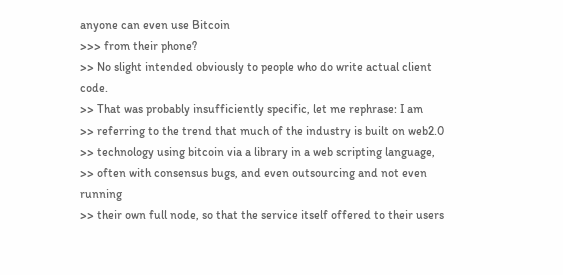anyone can even use Bitcoin
>>> from their phone?
>> No slight intended obviously to people who do write actual client code.
>> That was probably insufficiently specific, let me rephrase: I am
>> referring to the trend that much of the industry is built on web2.0
>> technology using bitcoin via a library in a web scripting language,
>> often with consensus bugs, and even outsourcing and not even running
>> their own full node, so that the service itself offered to their users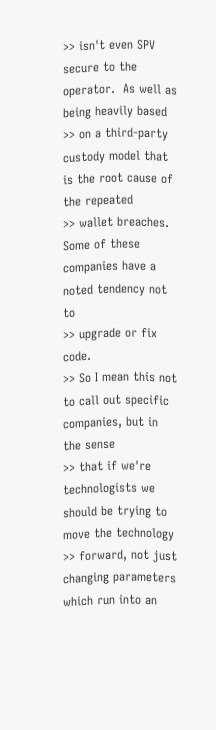>> isn't even SPV secure to the operator.  As well as being heavily based
>> on a third-party custody model that is the root cause of the repeated
>> wallet breaches.  Some of these companies have a noted tendency not to
>> upgrade or fix code.
>> So I mean this not to call out specific companies, but in the sense
>> that if we're technologists we should be trying to move the technology
>> forward, not just changing parameters which run into an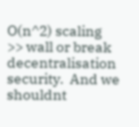O(n^2) scaling
>> wall or break decentralisation security.  And we shouldnt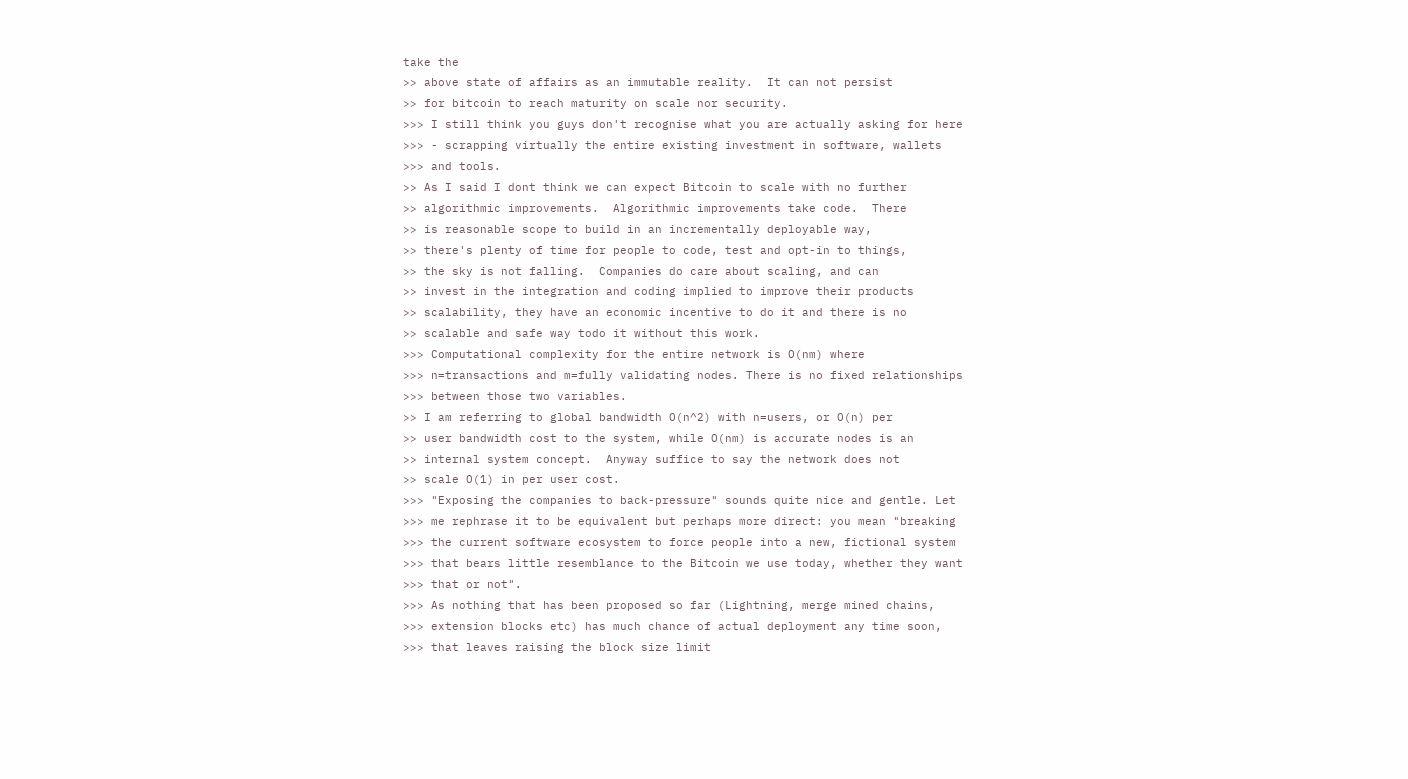take the
>> above state of affairs as an immutable reality.  It can not persist
>> for bitcoin to reach maturity on scale nor security.
>>> I still think you guys don't recognise what you are actually asking for here
>>> - scrapping virtually the entire existing investment in software, wallets
>>> and tools.
>> As I said I dont think we can expect Bitcoin to scale with no further
>> algorithmic improvements.  Algorithmic improvements take code.  There
>> is reasonable scope to build in an incrementally deployable way,
>> there's plenty of time for people to code, test and opt-in to things,
>> the sky is not falling.  Companies do care about scaling, and can
>> invest in the integration and coding implied to improve their products
>> scalability, they have an economic incentive to do it and there is no
>> scalable and safe way todo it without this work.
>>> Computational complexity for the entire network is O(nm) where
>>> n=transactions and m=fully validating nodes. There is no fixed relationships
>>> between those two variables.
>> I am referring to global bandwidth O(n^2) with n=users, or O(n) per
>> user bandwidth cost to the system, while O(nm) is accurate nodes is an
>> internal system concept.  Anyway suffice to say the network does not
>> scale O(1) in per user cost.
>>> "Exposing the companies to back-pressure" sounds quite nice and gentle. Let
>>> me rephrase it to be equivalent but perhaps more direct: you mean "breaking
>>> the current software ecosystem to force people into a new, fictional system
>>> that bears little resemblance to the Bitcoin we use today, whether they want
>>> that or not".
>>> As nothing that has been proposed so far (Lightning, merge mined chains,
>>> extension blocks etc) has much chance of actual deployment any time soon,
>>> that leaves raising the block size limit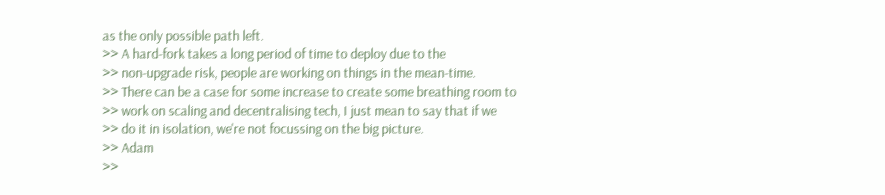as the only possible path left.
>> A hard-fork takes a long period of time to deploy due to the
>> non-upgrade risk, people are working on things in the mean-time.
>> There can be a case for some increase to create some breathing room to
>> work on scaling and decentralising tech, I just mean to say that if we
>> do it in isolation, we're not focussing on the big picture.
>> Adam
>>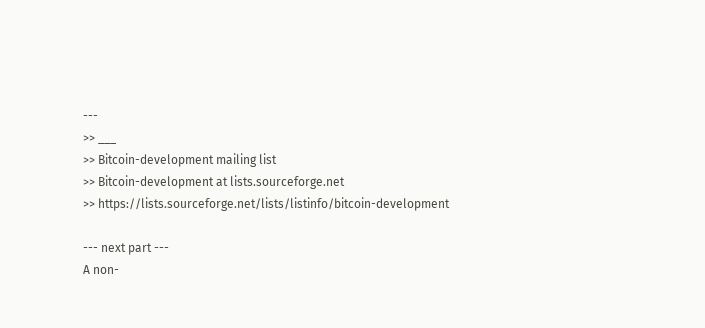---
>> ___
>> Bitcoin-development mailing list
>> Bitcoin-development at lists.sourceforge.net
>> https://lists.sourceforge.net/lists/listinfo/bitcoin-development

--- next part ---
A non-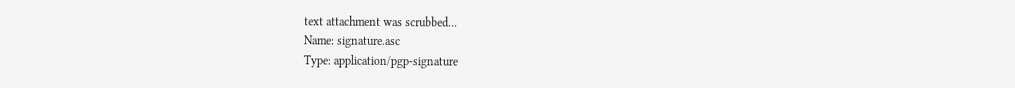text attachment was scrubbed...
Name: signature.asc
Type: application/pgp-signature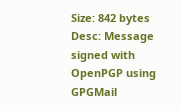Size: 842 bytes
Desc: Message signed with OpenPGP using GPGMail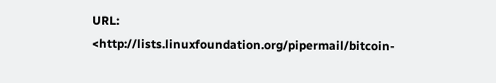URL: <http://lists.linuxfoundation.org/pipermail/bitcoin-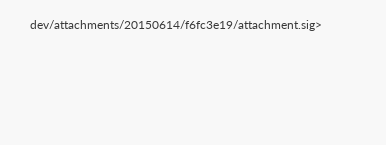dev/attachments/20150614/f6fc3e19/attachment.sig>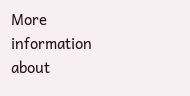More information about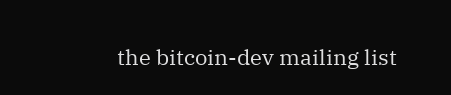the bitcoin-dev mailing list